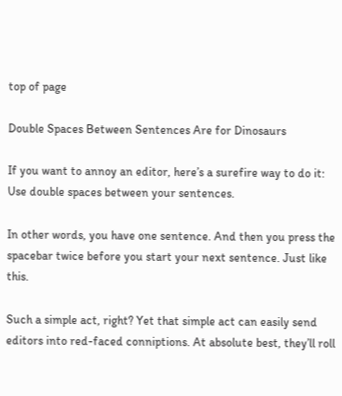top of page

Double Spaces Between Sentences Are for Dinosaurs

If you want to annoy an editor, here’s a surefire way to do it: Use double spaces between your sentences.

In other words, you have one sentence. And then you press the spacebar twice before you start your next sentence. Just like this.

Such a simple act, right? Yet that simple act can easily send editors into red-faced conniptions. At absolute best, they’ll roll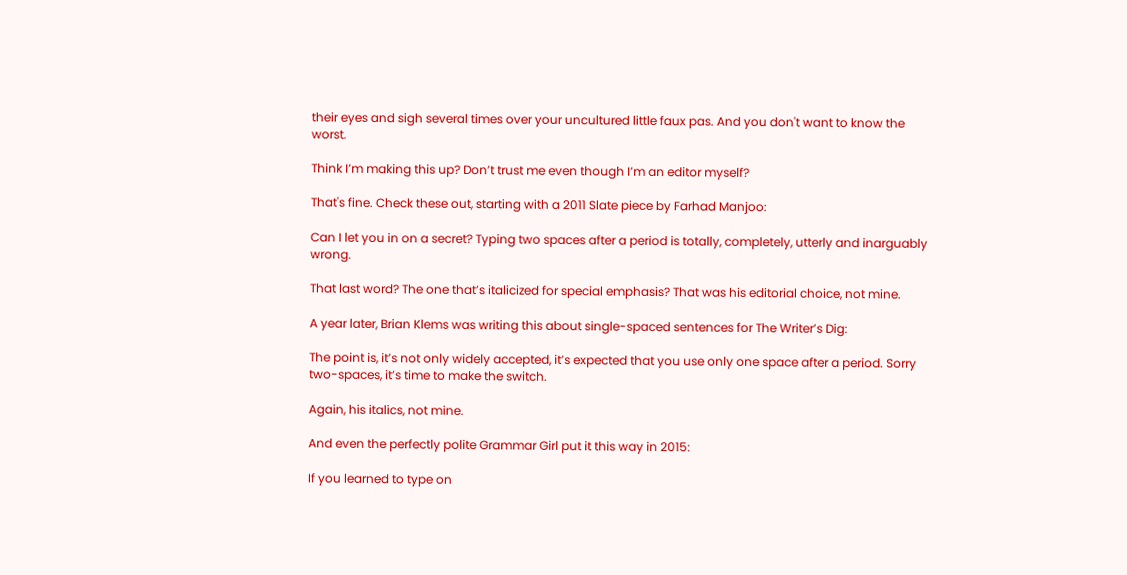their eyes and sigh several times over your uncultured little faux pas. And you don't want to know the worst.

Think I’m making this up? Don’t trust me even though I’m an editor myself?

That's fine. Check these out, starting with a 2011 Slate piece by Farhad Manjoo:

Can I let you in on a secret? Typing two spaces after a period is totally, completely, utterly and inarguably wrong.

That last word? The one that’s italicized for special emphasis? That was his editorial choice, not mine.

A year later, Brian Klems was writing this about single-spaced sentences for The Writer’s Dig:

The point is, it’s not only widely accepted, it’s expected that you use only one space after a period. Sorry two-spaces, it’s time to make the switch.

Again, his italics, not mine.

And even the perfectly polite Grammar Girl put it this way in 2015:

If you learned to type on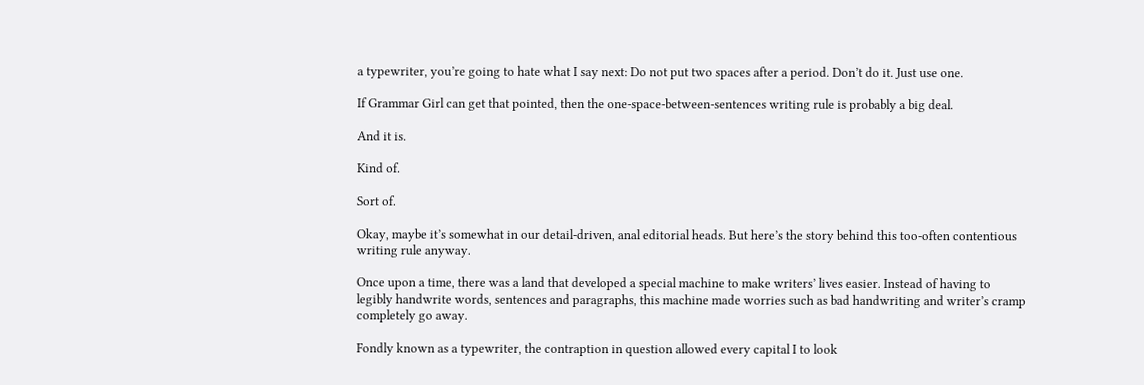a typewriter, you’re going to hate what I say next: Do not put two spaces after a period. Don’t do it. Just use one.

If Grammar Girl can get that pointed, then the one-space-between-sentences writing rule is probably a big deal.

And it is.

Kind of.

Sort of.

Okay, maybe it’s somewhat in our detail-driven, anal editorial heads. But here’s the story behind this too-often contentious writing rule anyway.

Once upon a time, there was a land that developed a special machine to make writers’ lives easier. Instead of having to legibly handwrite words, sentences and paragraphs, this machine made worries such as bad handwriting and writer’s cramp completely go away.

Fondly known as a typewriter, the contraption in question allowed every capital I to look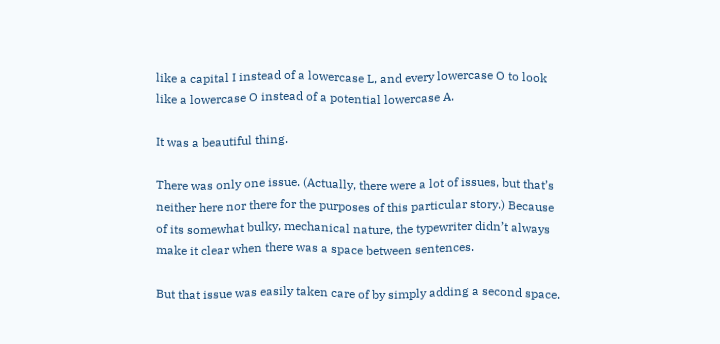like a capital I instead of a lowercase L, and every lowercase O to look like a lowercase O instead of a potential lowercase A.

It was a beautiful thing.

There was only one issue. (Actually, there were a lot of issues, but that’s neither here nor there for the purposes of this particular story.) Because of its somewhat bulky, mechanical nature, the typewriter didn’t always make it clear when there was a space between sentences.

But that issue was easily taken care of by simply adding a second space.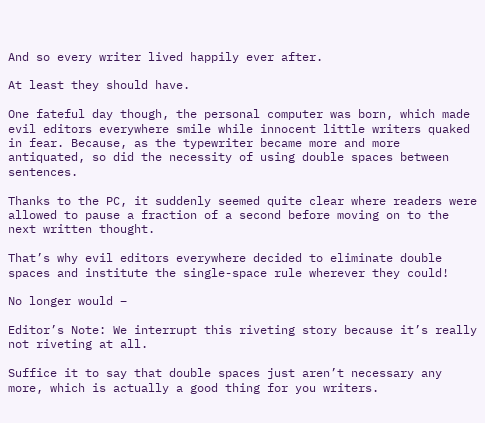And so every writer lived happily ever after.

At least they should have.

One fateful day though, the personal computer was born, which made evil editors everywhere smile while innocent little writers quaked in fear. Because, as the typewriter became more and more antiquated, so did the necessity of using double spaces between sentences.

Thanks to the PC, it suddenly seemed quite clear where readers were allowed to pause a fraction of a second before moving on to the next written thought.

That’s why evil editors everywhere decided to eliminate double spaces and institute the single-space rule wherever they could!

No longer would –

Editor’s Note: We interrupt this riveting story because it’s really not riveting at all.

Suffice it to say that double spaces just aren’t necessary any more, which is actually a good thing for you writers.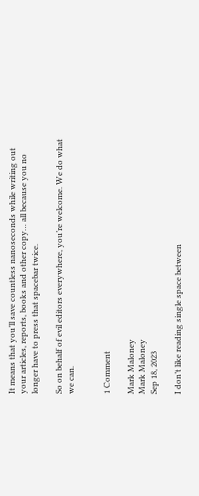It means that you’ll save countless nanoseconds while writing out your articles, reports, books and other copy… all because you no longer have to press that spacebar twice.

So on behalf of evil editors everywhere, you’re welcome. We do what we can.


1 Comment

Mark Maloney
Mark Maloney
Sep 18, 2023

I don’t like reading single space between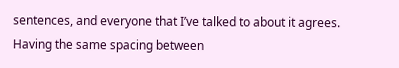sentences, and everyone that I’ve talked to about it agrees. Having the same spacing between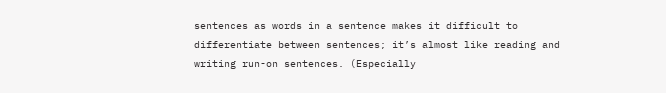sentences as words in a sentence makes it difficult to differentiate between sentences; it’s almost like reading and writing run-on sentences. (Especially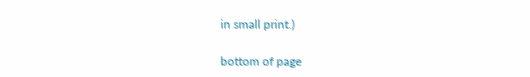in small print.)

bottom of page